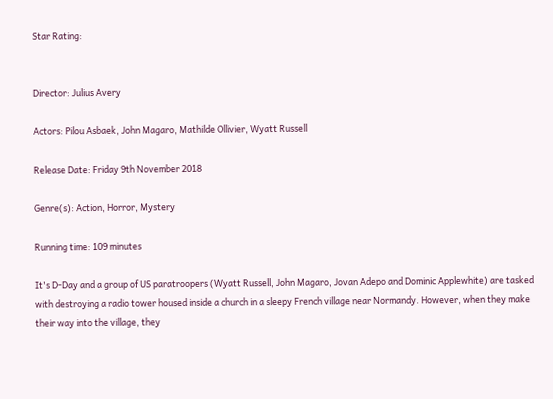Star Rating:


Director: Julius Avery

Actors: Pilou Asbaek, John Magaro, Mathilde Ollivier, Wyatt Russell

Release Date: Friday 9th November 2018

Genre(s): Action, Horror, Mystery

Running time: 109 minutes

It's D-Day and a group of US paratroopers (Wyatt Russell, John Magaro, Jovan Adepo and Dominic Applewhite) are tasked with destroying a radio tower housed inside a church in a sleepy French village near Normandy. However, when they make their way into the village, they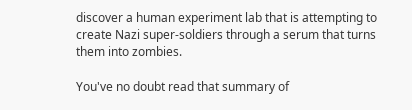discover a human experiment lab that is attempting to create Nazi super-soldiers through a serum that turns them into zombies.

You've no doubt read that summary of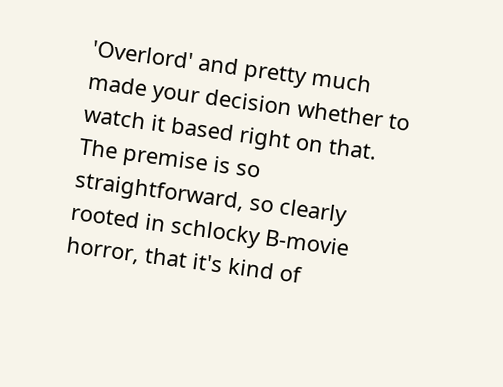'Overlord' and pretty much made your decision whether to watch it based right on that. The premise is so straightforward, so clearly rooted in schlocky B-movie horror, that it's kind of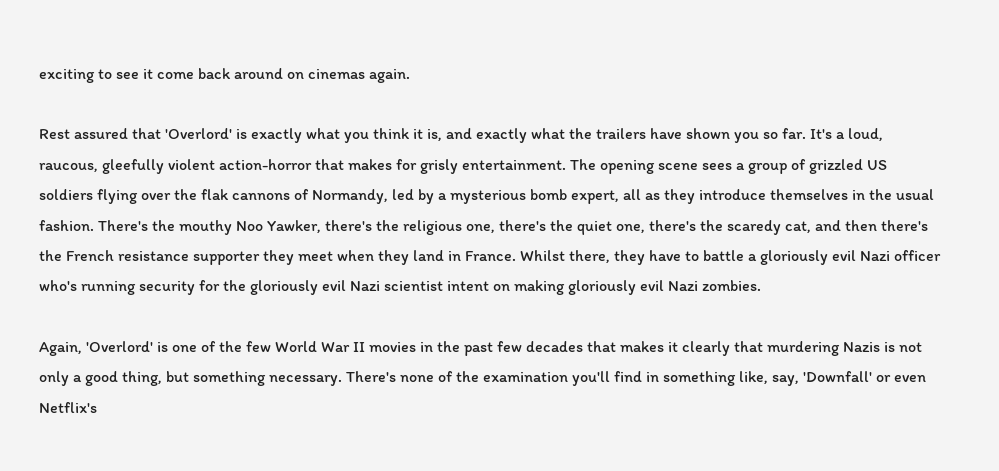exciting to see it come back around on cinemas again.

Rest assured that 'Overlord' is exactly what you think it is, and exactly what the trailers have shown you so far. It's a loud, raucous, gleefully violent action-horror that makes for grisly entertainment. The opening scene sees a group of grizzled US soldiers flying over the flak cannons of Normandy, led by a mysterious bomb expert, all as they introduce themselves in the usual fashion. There's the mouthy Noo Yawker, there's the religious one, there's the quiet one, there's the scaredy cat, and then there's the French resistance supporter they meet when they land in France. Whilst there, they have to battle a gloriously evil Nazi officer who's running security for the gloriously evil Nazi scientist intent on making gloriously evil Nazi zombies.

Again, 'Overlord' is one of the few World War II movies in the past few decades that makes it clearly that murdering Nazis is not only a good thing, but something necessary. There's none of the examination you'll find in something like, say, 'Downfall' or even Netflix's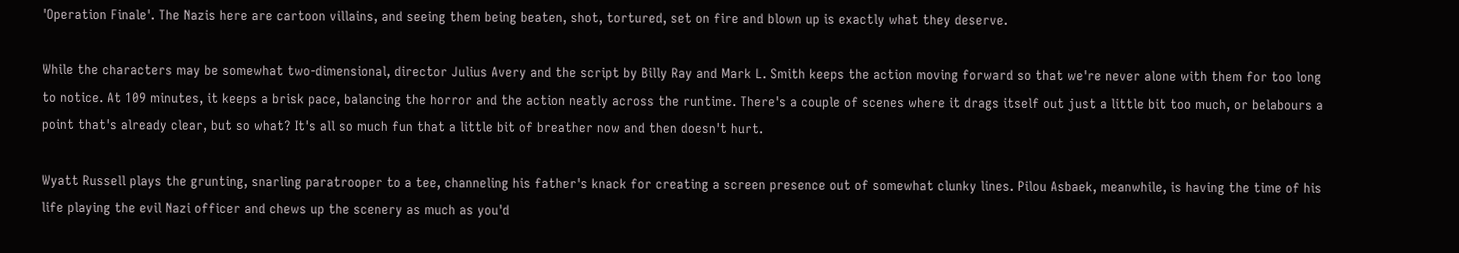'Operation Finale'. The Nazis here are cartoon villains, and seeing them being beaten, shot, tortured, set on fire and blown up is exactly what they deserve.

While the characters may be somewhat two-dimensional, director Julius Avery and the script by Billy Ray and Mark L. Smith keeps the action moving forward so that we're never alone with them for too long to notice. At 109 minutes, it keeps a brisk pace, balancing the horror and the action neatly across the runtime. There's a couple of scenes where it drags itself out just a little bit too much, or belabours a point that's already clear, but so what? It's all so much fun that a little bit of breather now and then doesn't hurt.

Wyatt Russell plays the grunting, snarling paratrooper to a tee, channeling his father's knack for creating a screen presence out of somewhat clunky lines. Pilou Asbaek, meanwhile, is having the time of his life playing the evil Nazi officer and chews up the scenery as much as you'd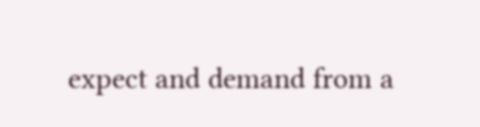expect and demand from a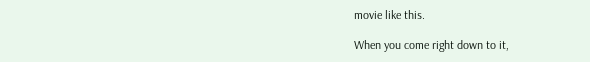movie like this.

When you come right down to it,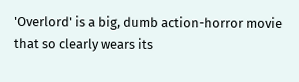'Overlord' is a big, dumb action-horror movie that so clearly wears its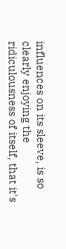influences on its sleeve, is so clearly enjoying the ridiculousness of itself, that it's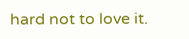hard not to love it.